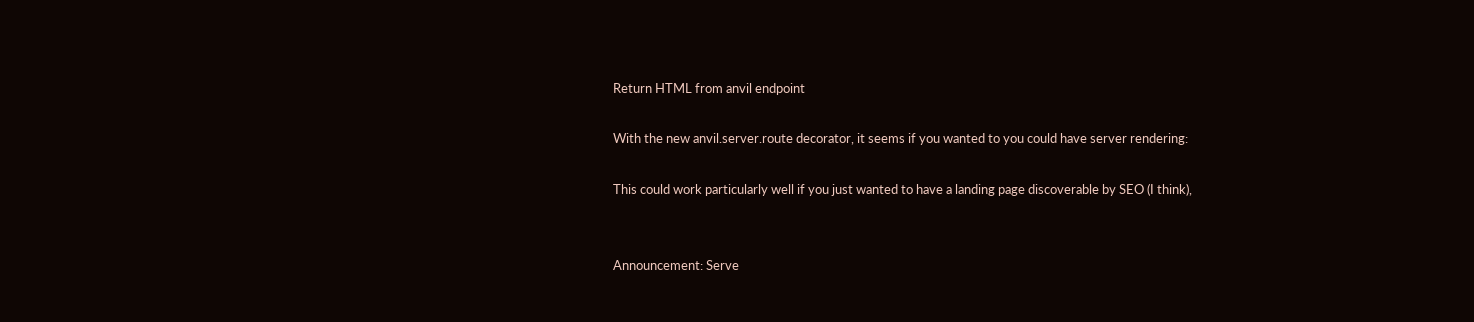Return HTML from anvil endpoint

With the new anvil.server.route decorator, it seems if you wanted to you could have server rendering:

This could work particularly well if you just wanted to have a landing page discoverable by SEO (I think),


Announcement: Serve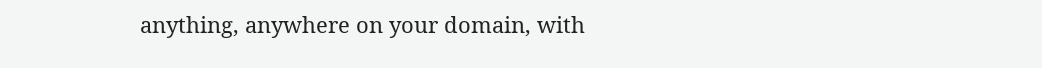anything, anywhere on your domain, with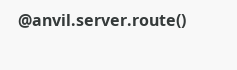@anvil.server.route()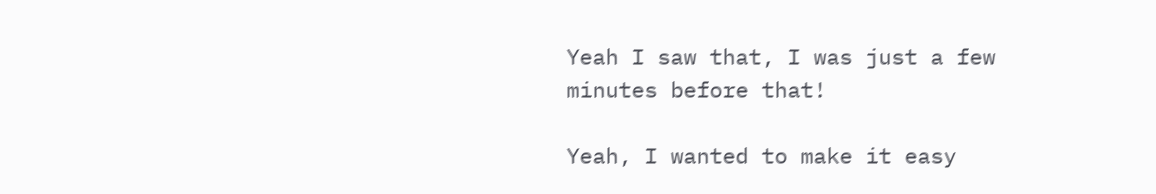Yeah I saw that, I was just a few minutes before that!

Yeah, I wanted to make it easy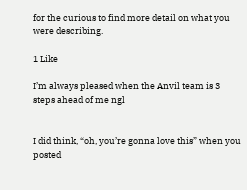for the curious to find more detail on what you were describing.

1 Like

I’m always pleased when the Anvil team is 3 steps ahead of me ngl


I did think, “oh, you’re gonna love this” when you posted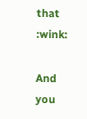that :wink:

And you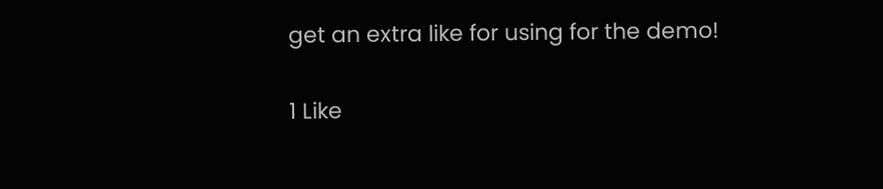get an extra like for using for the demo!

1 Like